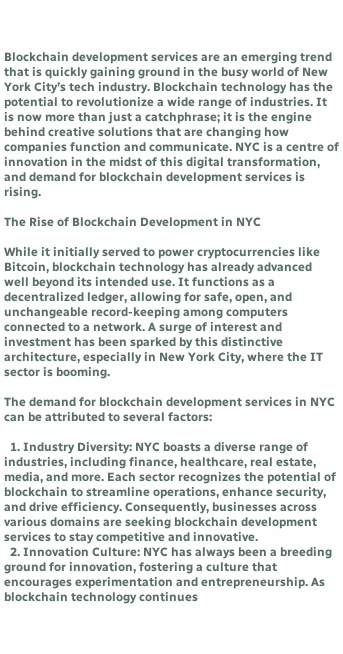Blockchain development services are an emerging trend that is quickly gaining ground in the busy world of New York City’s tech industry. Blockchain technology has the potential to revolutionize a wide range of industries. It is now more than just a catchphrase; it is the engine behind creative solutions that are changing how companies function and communicate. NYC is a centre of innovation in the midst of this digital transformation, and demand for blockchain development services is rising.

The Rise of Blockchain Development in NYC

While it initially served to power cryptocurrencies like Bitcoin, blockchain technology has already advanced well beyond its intended use. It functions as a decentralized ledger, allowing for safe, open, and unchangeable record-keeping among computers connected to a network. A surge of interest and investment has been sparked by this distinctive architecture, especially in New York City, where the IT sector is booming.

The demand for blockchain development services in NYC can be attributed to several factors:

  1. Industry Diversity: NYC boasts a diverse range of industries, including finance, healthcare, real estate, media, and more. Each sector recognizes the potential of blockchain to streamline operations, enhance security, and drive efficiency. Consequently, businesses across various domains are seeking blockchain development services to stay competitive and innovative.
  2. Innovation Culture: NYC has always been a breeding ground for innovation, fostering a culture that encourages experimentation and entrepreneurship. As blockchain technology continues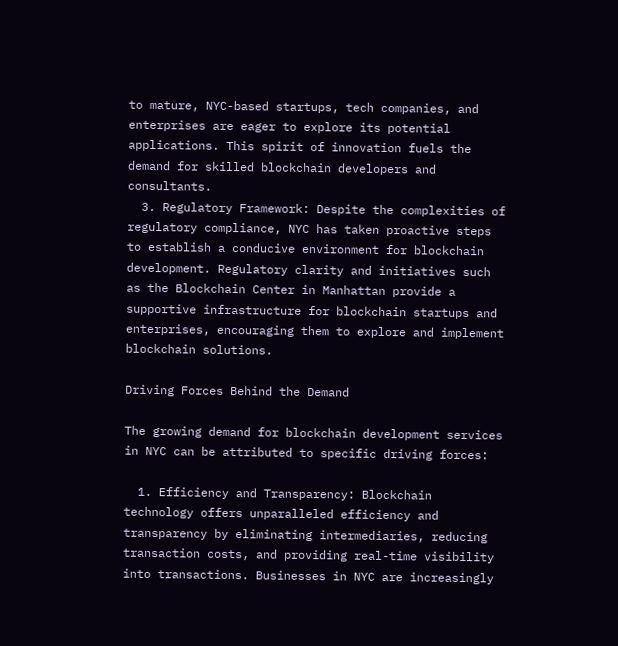to mature, NYC-based startups, tech companies, and enterprises are eager to explore its potential applications. This spirit of innovation fuels the demand for skilled blockchain developers and consultants.
  3. Regulatory Framework: Despite the complexities of regulatory compliance, NYC has taken proactive steps to establish a conducive environment for blockchain development. Regulatory clarity and initiatives such as the Blockchain Center in Manhattan provide a supportive infrastructure for blockchain startups and enterprises, encouraging them to explore and implement blockchain solutions.

Driving Forces Behind the Demand

The growing demand for blockchain development services in NYC can be attributed to specific driving forces:

  1. Efficiency and Transparency: Blockchain technology offers unparalleled efficiency and transparency by eliminating intermediaries, reducing transaction costs, and providing real-time visibility into transactions. Businesses in NYC are increasingly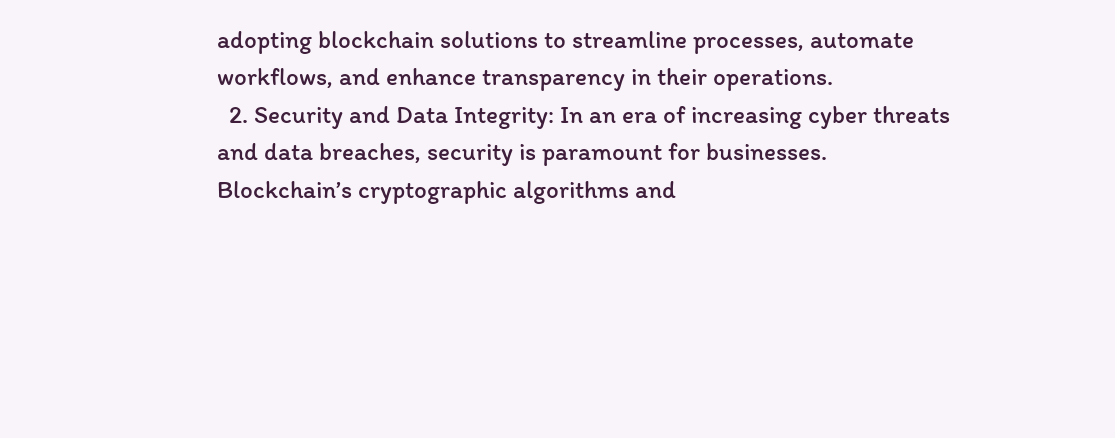adopting blockchain solutions to streamline processes, automate workflows, and enhance transparency in their operations.
  2. Security and Data Integrity: In an era of increasing cyber threats and data breaches, security is paramount for businesses. Blockchain’s cryptographic algorithms and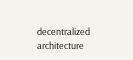decentralized architecture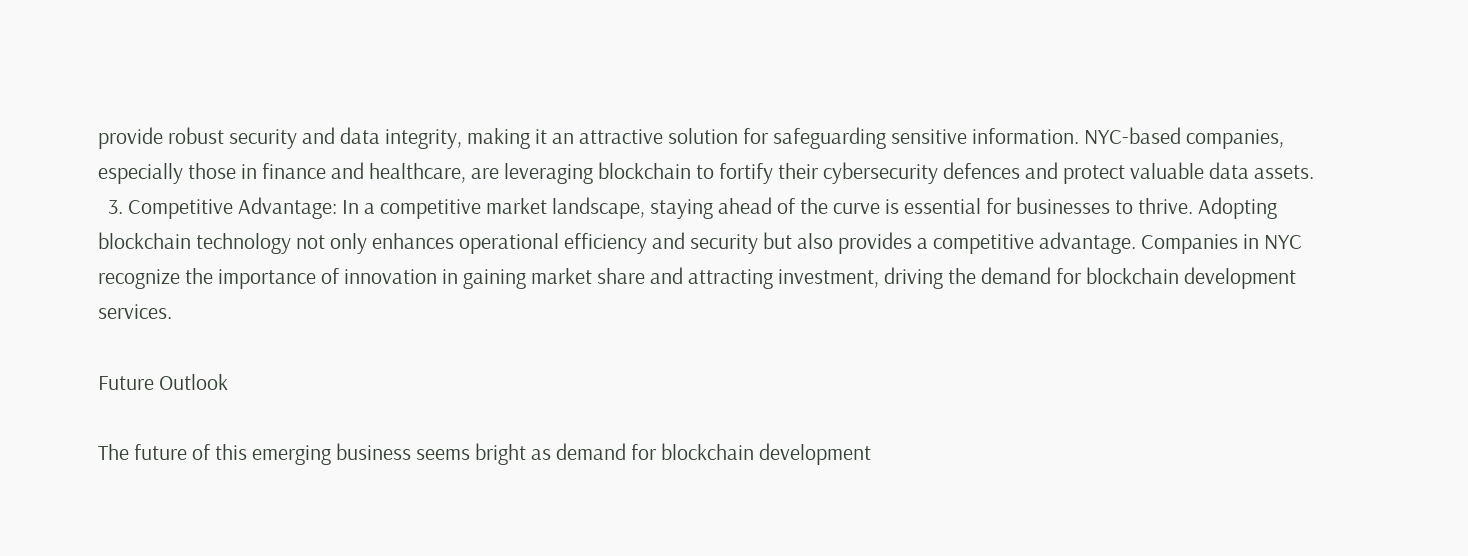provide robust security and data integrity, making it an attractive solution for safeguarding sensitive information. NYC-based companies, especially those in finance and healthcare, are leveraging blockchain to fortify their cybersecurity defences and protect valuable data assets.
  3. Competitive Advantage: In a competitive market landscape, staying ahead of the curve is essential for businesses to thrive. Adopting blockchain technology not only enhances operational efficiency and security but also provides a competitive advantage. Companies in NYC recognize the importance of innovation in gaining market share and attracting investment, driving the demand for blockchain development services.

Future Outlook

The future of this emerging business seems bright as demand for blockchain development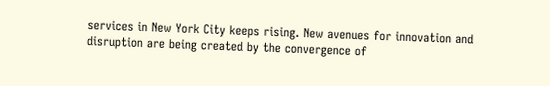services in New York City keeps rising. New avenues for innovation and disruption are being created by the convergence of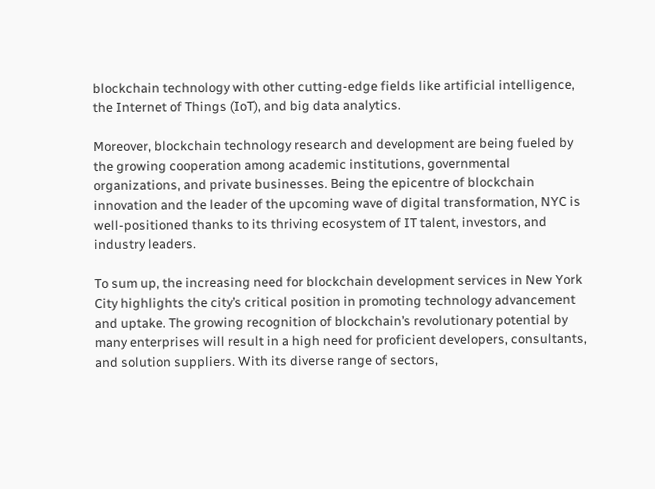blockchain technology with other cutting-edge fields like artificial intelligence, the Internet of Things (IoT), and big data analytics.

Moreover, blockchain technology research and development are being fueled by the growing cooperation among academic institutions, governmental organizations, and private businesses. Being the epicentre of blockchain innovation and the leader of the upcoming wave of digital transformation, NYC is well-positioned thanks to its thriving ecosystem of IT talent, investors, and industry leaders.

To sum up, the increasing need for blockchain development services in New York City highlights the city’s critical position in promoting technology advancement and uptake. The growing recognition of blockchain’s revolutionary potential by many enterprises will result in a high need for proficient developers, consultants, and solution suppliers. With its diverse range of sectors,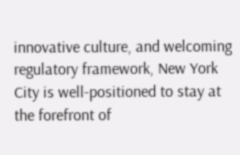innovative culture, and welcoming regulatory framework, New York City is well-positioned to stay at the forefront of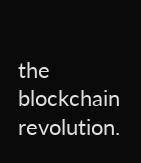the blockchain revolution.